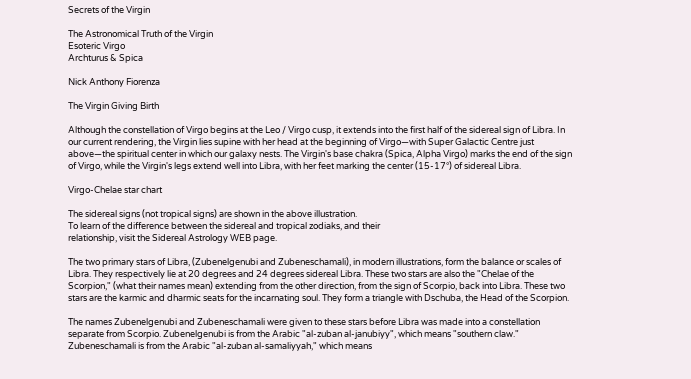Secrets of the Virgin

The Astronomical Truth of the Virgin
Esoteric Virgo
Archturus & Spica

Nick Anthony Fiorenza

The Virgin Giving Birth

Although the constellation of Virgo begins at the Leo / Virgo cusp, it extends into the first half of the sidereal sign of Libra. In our current rendering, the Virgin lies supine with her head at the beginning of Virgo—with Super Galactic Centre just above—the spiritual center in which our galaxy nests. The Virgin's base chakra (Spica, Alpha Virgo) marks the end of the sign of Virgo, while the Virgin's legs extend well into Libra, with her feet marking the center (15-17°) of sidereal Libra.

Virgo-Chelae star chart

The sidereal signs (not tropical signs) are shown in the above illustration.
To learn of the difference between the sidereal and tropical zodiaks, and their
relationship, visit the Sidereal Astrology WEB page.

The two primary stars of Libra, (Zubenelgenubi and Zubeneschamali), in modern illustrations, form the balance or scales of Libra. They respectively lie at 20 degrees and 24 degrees sidereal Libra. These two stars are also the "Chelae of the Scorpion," (what their names mean) extending from the other direction, from the sign of Scorpio, back into Libra. These two stars are the karmic and dharmic seats for the incarnating soul. They form a triangle with Dschuba, the Head of the Scorpion.

The names Zubenelgenubi and Zubeneschamali were given to these stars before Libra was made into a constellation separate from Scorpio. Zubenelgenubi is from the Arabic "al-zuban al-janubiyy", which means "southern claw." Zubeneschamali is from the Arabic "al-zuban al-samaliyyah," which means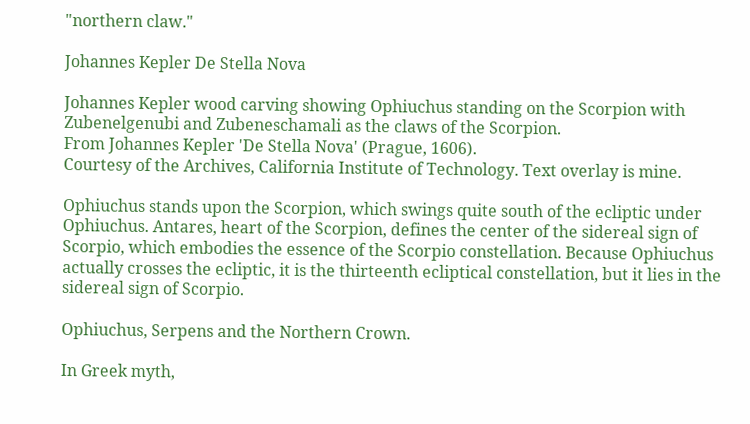"northern claw."

Johannes Kepler De Stella Nova

Johannes Kepler wood carving showing Ophiuchus standing on the Scorpion with
Zubenelgenubi and Zubeneschamali as the claws of the Scorpion.
From Johannes Kepler 'De Stella Nova' (Prague, 1606).
Courtesy of the Archives, California Institute of Technology. Text overlay is mine.

Ophiuchus stands upon the Scorpion, which swings quite south of the ecliptic under Ophiuchus. Antares, heart of the Scorpion, defines the center of the sidereal sign of Scorpio, which embodies the essence of the Scorpio constellation. Because Ophiuchus actually crosses the ecliptic, it is the thirteenth ecliptical constellation, but it lies in the sidereal sign of Scorpio.

Ophiuchus, Serpens and the Northern Crown.

In Greek myth,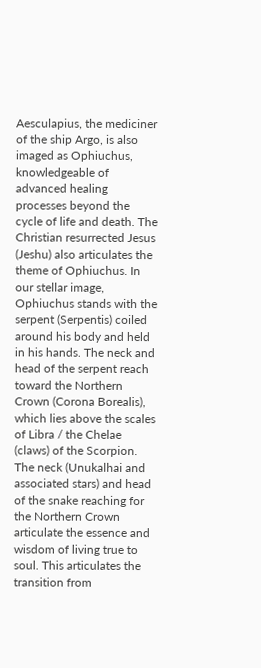Aesculapius, the mediciner of the ship Argo, is also imaged as Ophiuchus, knowledgeable of advanced healing processes beyond the cycle of life and death. The Christian resurrected Jesus (Jeshu) also articulates the theme of Ophiuchus. In our stellar image, Ophiuchus stands with the serpent (Serpentis) coiled around his body and held in his hands. The neck and head of the serpent reach toward the Northern Crown (Corona Borealis), which lies above the scales of Libra / the Chelae (claws) of the Scorpion. The neck (Unukalhai and associated stars) and head of the snake reaching for the Northern Crown articulate the essence and wisdom of living true to soul. This articulates the transition from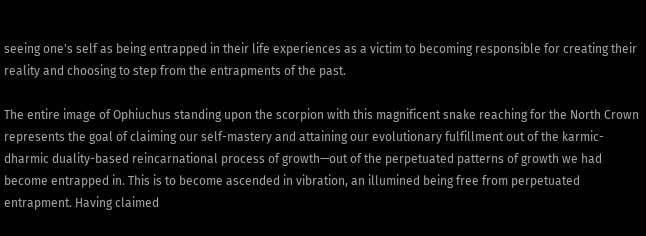seeing one's self as being entrapped in their life experiences as a victim to becoming responsible for creating their reality and choosing to step from the entrapments of the past.

The entire image of Ophiuchus standing upon the scorpion with this magnificent snake reaching for the North Crown represents the goal of claiming our self-mastery and attaining our evolutionary fulfillment out of the karmic-dharmic duality-based reincarnational process of growth—out of the perpetuated patterns of growth we had become entrapped in. This is to become ascended in vibration, an illumined being free from perpetuated entrapment. Having claimed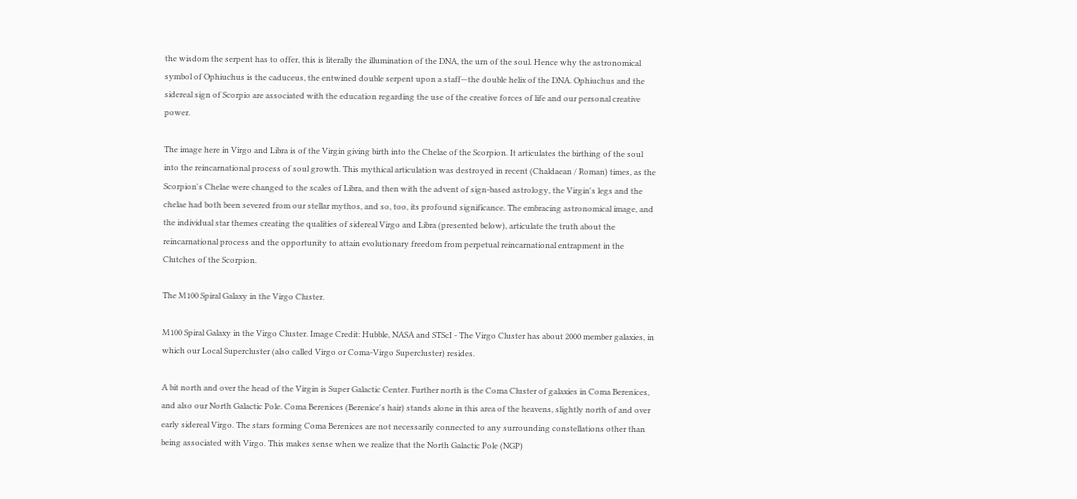the wisdom the serpent has to offer, this is literally the illumination of the DNA, the urn of the soul. Hence why the astronomical symbol of Ophiuchus is the caduceus, the entwined double serpent upon a staff—the double helix of the DNA. Ophiuchus and the sidereal sign of Scorpio are associated with the education regarding the use of the creative forces of life and our personal creative power.

The image here in Virgo and Libra is of the Virgin giving birth into the Chelae of the Scorpion. It articulates the birthing of the soul into the reincarnational process of soul growth. This mythical articulation was destroyed in recent (Chaldaean / Roman) times, as the Scorpion's Chelae were changed to the scales of Libra, and then with the advent of sign-based astrology, the Virgin's legs and the chelae had both been severed from our stellar mythos, and so, too, its profound significance. The embracing astronomical image, and the individual star themes creating the qualities of sidereal Virgo and Libra (presented below), articulate the truth about the reincarnational process and the opportunity to attain evolutionary freedom from perpetual reincarnational entrapment in the Clutches of the Scorpion.

The M100 Spiral Galaxy in the Virgo Cluster.

M100 Spiral Galaxy in the Virgo Cluster. Image Credit: Hubble, NASA and STScI - The Virgo Cluster has about 2000 member galaxies, in which our Local Supercluster (also called Virgo or Coma-Virgo Supercluster) resides.

A bit north and over the head of the Virgin is Super Galactic Center. Further north is the Coma Cluster of galaxies in Coma Berenices, and also our North Galactic Pole. Coma Berenices (Berenice's hair) stands alone in this area of the heavens, slightly north of and over early sidereal Virgo. The stars forming Coma Berenices are not necessarily connected to any surrounding constellations other than being associated with Virgo. This makes sense when we realize that the North Galactic Pole (NGP)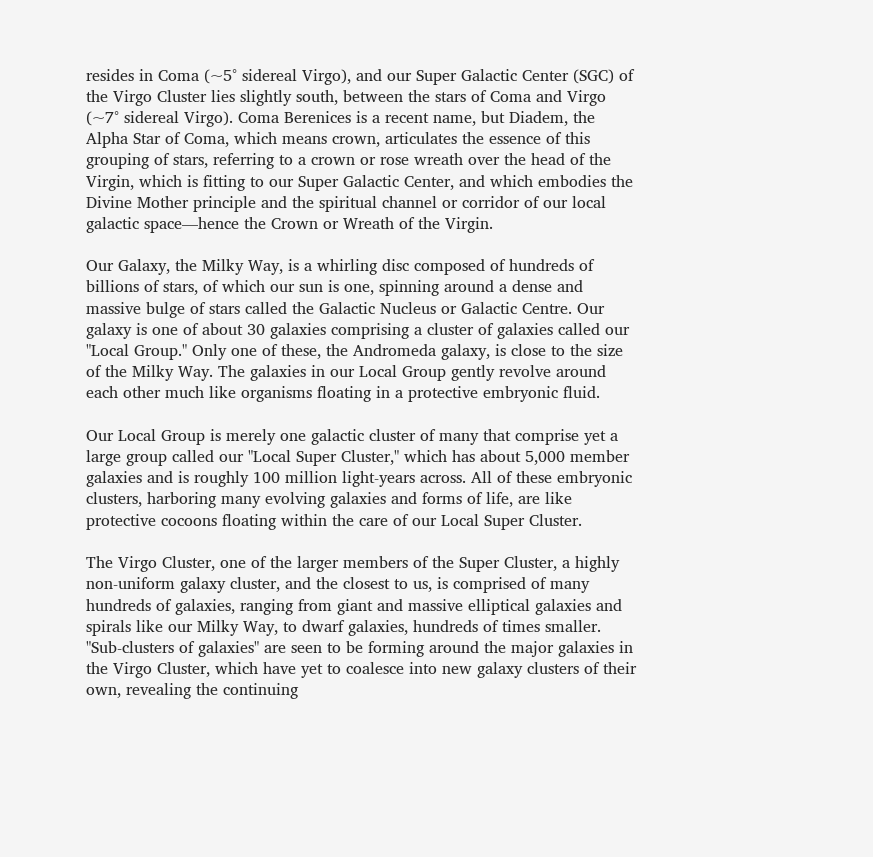resides in Coma (~5° sidereal Virgo), and our Super Galactic Center (SGC) of the Virgo Cluster lies slightly south, between the stars of Coma and Virgo (~7° sidereal Virgo). Coma Berenices is a recent name, but Diadem, the Alpha Star of Coma, which means crown, articulates the essence of this grouping of stars, referring to a crown or rose wreath over the head of the Virgin, which is fitting to our Super Galactic Center, and which embodies the Divine Mother principle and the spiritual channel or corridor of our local galactic space—hence the Crown or Wreath of the Virgin.

Our Galaxy, the Milky Way, is a whirling disc composed of hundreds of billions of stars, of which our sun is one, spinning around a dense and massive bulge of stars called the Galactic Nucleus or Galactic Centre. Our galaxy is one of about 30 galaxies comprising a cluster of galaxies called our "Local Group." Only one of these, the Andromeda galaxy, is close to the size of the Milky Way. The galaxies in our Local Group gently revolve around each other much like organisms floating in a protective embryonic fluid.

Our Local Group is merely one galactic cluster of many that comprise yet a large group called our "Local Super Cluster," which has about 5,000 member galaxies and is roughly 100 million light-years across. All of these embryonic clusters, harboring many evolving galaxies and forms of life, are like protective cocoons floating within the care of our Local Super Cluster.

The Virgo Cluster, one of the larger members of the Super Cluster, a highly non-uniform galaxy cluster, and the closest to us, is comprised of many hundreds of galaxies, ranging from giant and massive elliptical galaxies and spirals like our Milky Way, to dwarf galaxies, hundreds of times smaller. "Sub-clusters of galaxies" are seen to be forming around the major galaxies in the Virgo Cluster, which have yet to coalesce into new galaxy clusters of their own, revealing the continuing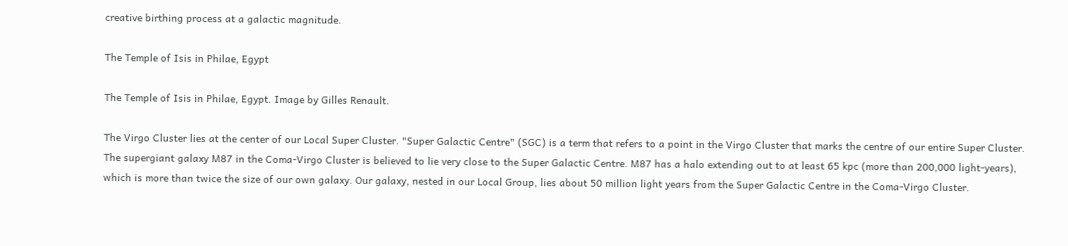creative birthing process at a galactic magnitude.

The Temple of Isis in Philae, Egypt

The Temple of Isis in Philae, Egypt. Image by Gilles Renault.

The Virgo Cluster lies at the center of our Local Super Cluster. "Super Galactic Centre" (SGC) is a term that refers to a point in the Virgo Cluster that marks the centre of our entire Super Cluster. The supergiant galaxy M87 in the Coma-Virgo Cluster is believed to lie very close to the Super Galactic Centre. M87 has a halo extending out to at least 65 kpc (more than 200,000 light-years), which is more than twice the size of our own galaxy. Our galaxy, nested in our Local Group, lies about 50 million light years from the Super Galactic Centre in the Coma-Virgo Cluster.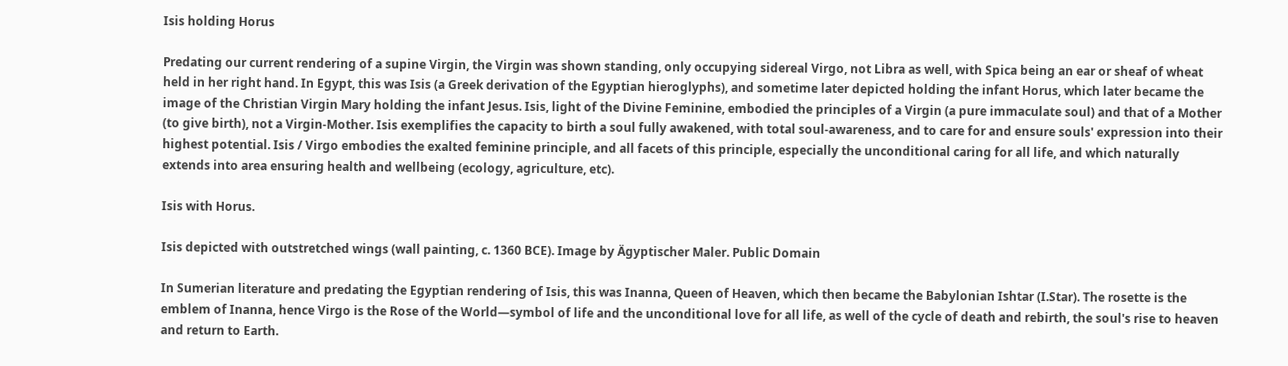Isis holding Horus

Predating our current rendering of a supine Virgin, the Virgin was shown standing, only occupying sidereal Virgo, not Libra as well, with Spica being an ear or sheaf of wheat held in her right hand. In Egypt, this was Isis (a Greek derivation of the Egyptian hieroglyphs), and sometime later depicted holding the infant Horus, which later became the image of the Christian Virgin Mary holding the infant Jesus. Isis, light of the Divine Feminine, embodied the principles of a Virgin (a pure immaculate soul) and that of a Mother (to give birth), not a Virgin-Mother. Isis exemplifies the capacity to birth a soul fully awakened, with total soul-awareness, and to care for and ensure souls' expression into their highest potential. Isis / Virgo embodies the exalted feminine principle, and all facets of this principle, especially the unconditional caring for all life, and which naturally extends into area ensuring health and wellbeing (ecology, agriculture, etc).

Isis with Horus.

Isis depicted with outstretched wings (wall painting, c. 1360 BCE). Image by Ägyptischer Maler. Public Domain

In Sumerian literature and predating the Egyptian rendering of Isis, this was Inanna, Queen of Heaven, which then became the Babylonian Ishtar (I.Star). The rosette is the emblem of Inanna, hence Virgo is the Rose of the World—symbol of life and the unconditional love for all life, as well of the cycle of death and rebirth, the soul's rise to heaven and return to Earth.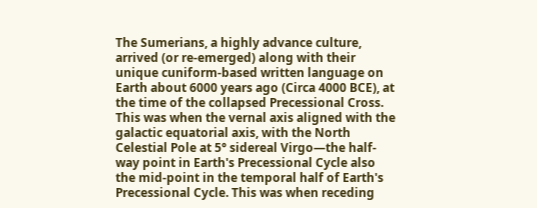The Sumerians, a highly advance culture, arrived (or re-emerged) along with their unique cuniform-based written language on Earth about 6000 years ago (Circa 4000 BCE), at the time of the collapsed Precessional Cross. This was when the vernal axis aligned with the galactic equatorial axis, with the North Celestial Pole at 5° sidereal Virgo—the half-way point in Earth's Precessional Cycle also the mid-point in the temporal half of Earth's Precessional Cycle. This was when receding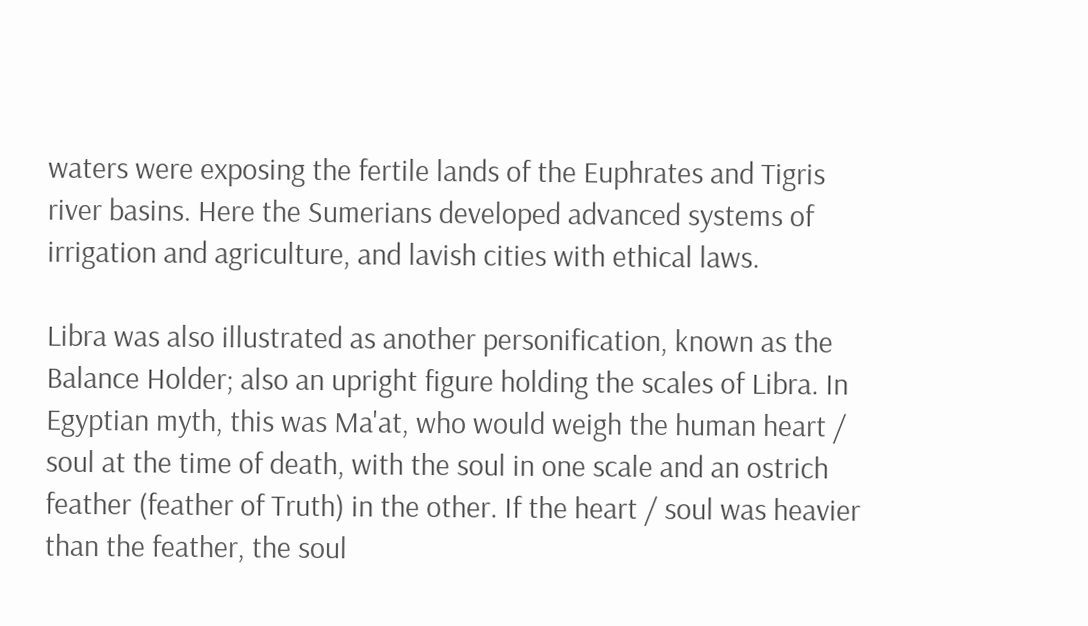waters were exposing the fertile lands of the Euphrates and Tigris river basins. Here the Sumerians developed advanced systems of irrigation and agriculture, and lavish cities with ethical laws.

Libra was also illustrated as another personification, known as the Balance Holder; also an upright figure holding the scales of Libra. In Egyptian myth, this was Ma'at, who would weigh the human heart / soul at the time of death, with the soul in one scale and an ostrich feather (feather of Truth) in the other. If the heart / soul was heavier than the feather, the soul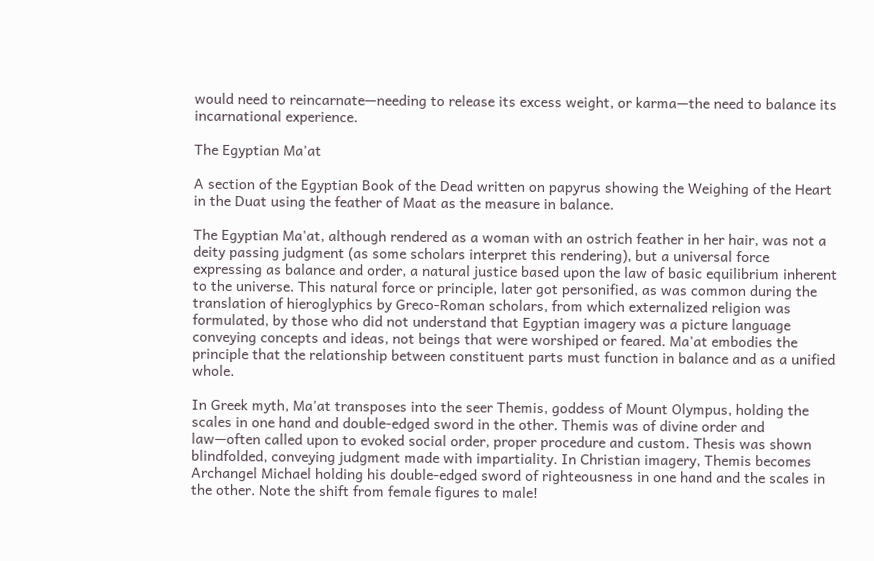would need to reincarnate—needing to release its excess weight, or karma—the need to balance its incarnational experience.

The Egyptian Ma'at

A section of the Egyptian Book of the Dead written on papyrus showing the Weighing of the Heart in the Duat using the feather of Maat as the measure in balance.

The Egyptian Ma'at, although rendered as a woman with an ostrich feather in her hair, was not a deity passing judgment (as some scholars interpret this rendering), but a universal force expressing as balance and order, a natural justice based upon the law of basic equilibrium inherent to the universe. This natural force or principle, later got personified, as was common during the translation of hieroglyphics by Greco-Roman scholars, from which externalized religion was formulated, by those who did not understand that Egyptian imagery was a picture language conveying concepts and ideas, not beings that were worshiped or feared. Ma'at embodies the principle that the relationship between constituent parts must function in balance and as a unified whole.

In Greek myth, Ma'at transposes into the seer Themis, goddess of Mount Olympus, holding the scales in one hand and double-edged sword in the other. Themis was of divine order and law—often called upon to evoked social order, proper procedure and custom. Thesis was shown blindfolded, conveying judgment made with impartiality. In Christian imagery, Themis becomes Archangel Michael holding his double-edged sword of righteousness in one hand and the scales in the other. Note the shift from female figures to male!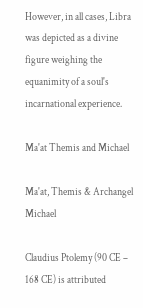However, in all cases, Libra was depicted as a divine figure weighing the equanimity of a soul's incarnational experience.

Ma'at Themis and Michael

Ma'at, Themis & Archangel Michael

Claudius Ptolemy (90 CE – 168 CE) is attributed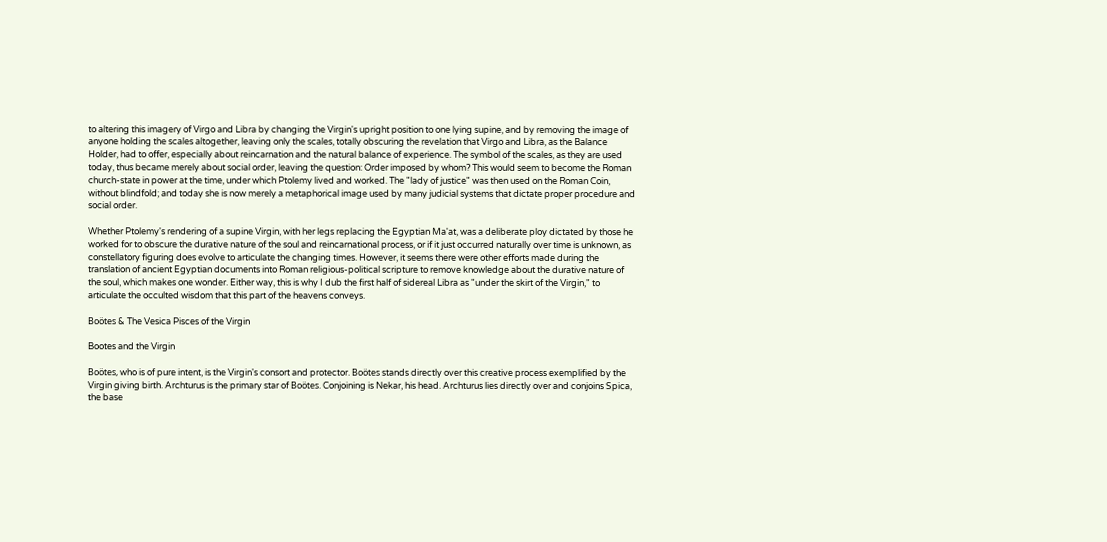to altering this imagery of Virgo and Libra by changing the Virgin's upright position to one lying supine, and by removing the image of anyone holding the scales altogether, leaving only the scales, totally obscuring the revelation that Virgo and Libra, as the Balance Holder, had to offer, especially about reincarnation and the natural balance of experience. The symbol of the scales, as they are used today, thus became merely about social order, leaving the question: Order imposed by whom? This would seem to become the Roman church-state in power at the time, under which Ptolemy lived and worked. The "lady of justice" was then used on the Roman Coin, without blindfold; and today she is now merely a metaphorical image used by many judicial systems that dictate proper procedure and social order.

Whether Ptolemy's rendering of a supine Virgin, with her legs replacing the Egyptian Ma'at, was a deliberate ploy dictated by those he worked for to obscure the durative nature of the soul and reincarnational process, or if it just occurred naturally over time is unknown, as constellatory figuring does evolve to articulate the changing times. However, it seems there were other efforts made during the translation of ancient Egyptian documents into Roman religious-political scripture to remove knowledge about the durative nature of the soul, which makes one wonder. Either way, this is why I dub the first half of sidereal Libra as "under the skirt of the Virgin," to articulate the occulted wisdom that this part of the heavens conveys.

Boötes & The Vesica Pisces of the Virgin

Bootes and the Virgin

Boötes, who is of pure intent, is the Virgin's consort and protector. Boötes stands directly over this creative process exemplified by the Virgin giving birth. Archturus is the primary star of Boötes. Conjoining is Nekar, his head. Archturus lies directly over and conjoins Spica, the base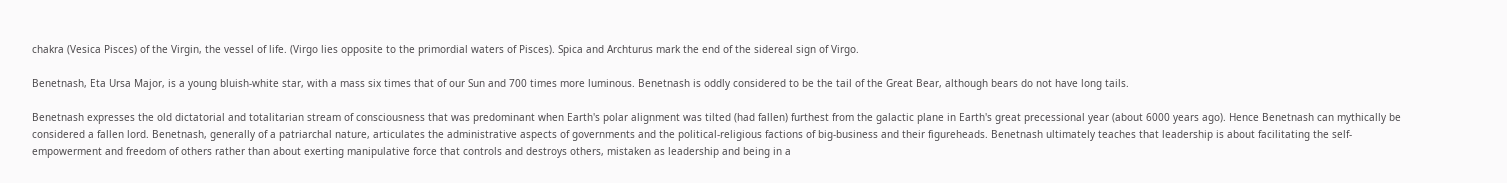chakra (Vesica Pisces) of the Virgin, the vessel of life. (Virgo lies opposite to the primordial waters of Pisces). Spica and Archturus mark the end of the sidereal sign of Virgo.

Benetnash, Eta Ursa Major, is a young bluish-white star, with a mass six times that of our Sun and 700 times more luminous. Benetnash is oddly considered to be the tail of the Great Bear, although bears do not have long tails.

Benetnash expresses the old dictatorial and totalitarian stream of consciousness that was predominant when Earth's polar alignment was tilted (had fallen) furthest from the galactic plane in Earth's great precessional year (about 6000 years ago). Hence Benetnash can mythically be considered a fallen lord. Benetnash, generally of a patriarchal nature, articulates the administrative aspects of governments and the political-religious factions of big-business and their figureheads. Benetnash ultimately teaches that leadership is about facilitating the self-empowerment and freedom of others rather than about exerting manipulative force that controls and destroys others, mistaken as leadership and being in a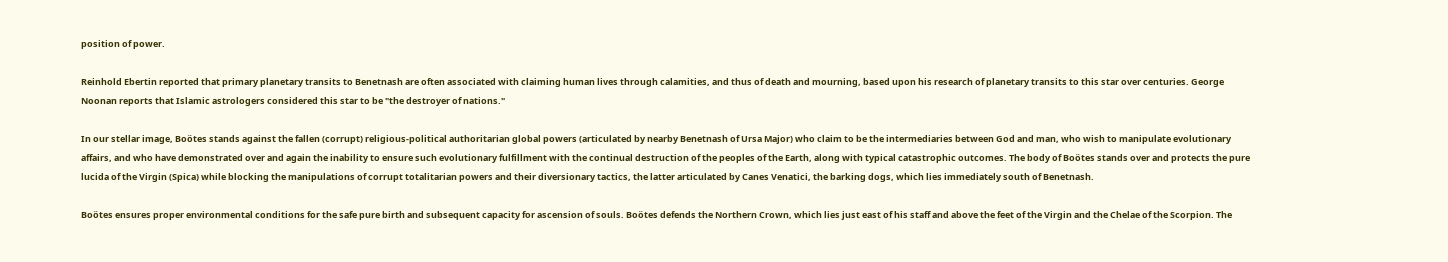position of power.

Reinhold Ebertin reported that primary planetary transits to Benetnash are often associated with claiming human lives through calamities, and thus of death and mourning, based upon his research of planetary transits to this star over centuries. George Noonan reports that Islamic astrologers considered this star to be "the destroyer of nations."

In our stellar image, Boötes stands against the fallen (corrupt) religious-political authoritarian global powers (articulated by nearby Benetnash of Ursa Major) who claim to be the intermediaries between God and man, who wish to manipulate evolutionary affairs, and who have demonstrated over and again the inability to ensure such evolutionary fulfillment with the continual destruction of the peoples of the Earth, along with typical catastrophic outcomes. The body of Boötes stands over and protects the pure lucida of the Virgin (Spica) while blocking the manipulations of corrupt totalitarian powers and their diversionary tactics, the latter articulated by Canes Venatici, the barking dogs, which lies immediately south of Benetnash.

Boötes ensures proper environmental conditions for the safe pure birth and subsequent capacity for ascension of souls. Boötes defends the Northern Crown, which lies just east of his staff and above the feet of the Virgin and the Chelae of the Scorpion. The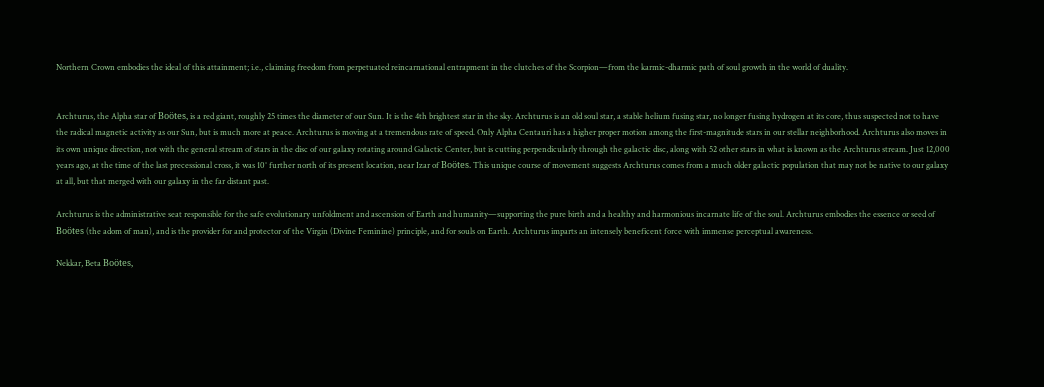Northern Crown embodies the ideal of this attainment; i.e., claiming freedom from perpetuated reincarnational entrapment in the clutches of the Scorpion—from the karmic-dharmic path of soul growth in the world of duality.


Archturus, the Alpha star of Boötes, is a red giant, roughly 25 times the diameter of our Sun. It is the 4th brightest star in the sky. Archturus is an old soul star, a stable helium fusing star, no longer fusing hydrogen at its core, thus suspected not to have the radical magnetic activity as our Sun, but is much more at peace. Archturus is moving at a tremendous rate of speed. Only Alpha Centauri has a higher proper motion among the first-magnitude stars in our stellar neighborhood. Archturus also moves in its own unique direction, not with the general stream of stars in the disc of our galaxy rotating around Galactic Center, but is cutting perpendicularly through the galactic disc, along with 52 other stars in what is known as the Archturus stream. Just 12,000 years ago, at the time of the last precessional cross, it was 10° further north of its present location, near Izar of Boötes. This unique course of movement suggests Archturus comes from a much older galactic population that may not be native to our galaxy at all, but that merged with our galaxy in the far distant past.

Archturus is the administrative seat responsible for the safe evolutionary unfoldment and ascension of Earth and humanity—supporting the pure birth and a healthy and harmonious incarnate life of the soul. Archturus embodies the essence or seed of Boötes (the adom of man), and is the provider for and protector of the Virgin (Divine Feminine) principle, and for souls on Earth. Archturus imparts an intensely beneficent force with immense perceptual awareness.

Nekkar, Beta Boötes,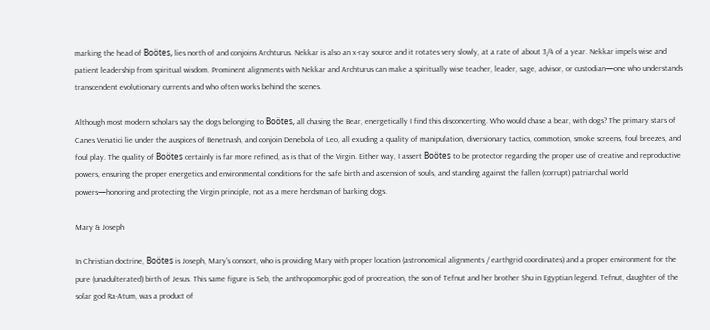marking the head of Boötes, lies north of and conjoins Archturus. Nekkar is also an x-ray source and it rotates very slowly, at a rate of about 3/4 of a year. Nekkar impels wise and patient leadership from spiritual wisdom. Prominent alignments with Nekkar and Archturus can make a spiritually wise teacher, leader, sage, advisor, or custodian—one who understands transcendent evolutionary currents and who often works behind the scenes.

Although most modern scholars say the dogs belonging to Boötes, all chasing the Bear, energetically I find this disconcerting. Who would chase a bear, with dogs? The primary stars of Canes Venatici lie under the auspices of Benetnash, and conjoin Denebola of Leo, all exuding a quality of manipulation, diversionary tactics, commotion, smoke screens, foul breezes, and foul play. The quality of Boötes certainly is far more refined, as is that of the Virgin. Either way, I assert Boötes to be protector regarding the proper use of creative and reproductive powers, ensuring the proper energetics and environmental conditions for the safe birth and ascension of souls, and standing against the fallen (corrupt) patriarchal world powers—honoring and protecting the Virgin principle, not as a mere herdsman of barking dogs.

Mary & Joseph

In Christian doctrine, Boötes is Joseph, Mary's consort, who is providing Mary with proper location (astronomical alignments / earthgrid coordinates) and a proper environment for the pure (unadulterated) birth of Jesus. This same figure is Seb, the anthropomorphic god of procreation, the son of Tefnut and her brother Shu in Egyptian legend. Tefnut, daughter of the solar god Ra-Atum, was a product of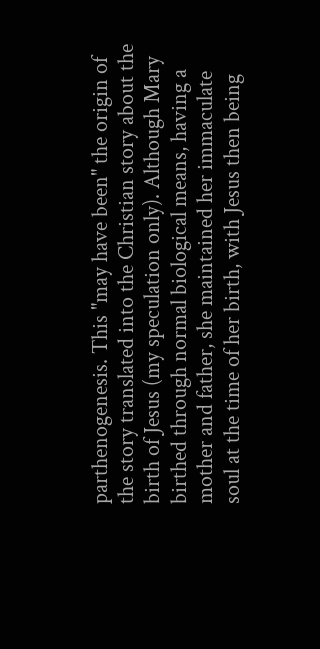parthenogenesis. This "may have been" the origin of the story translated into the Christian story about the birth of Jesus (my speculation only). Although Mary birthed through normal biological means, having a mother and father, she maintained her immaculate soul at the time of her birth, with Jesus then being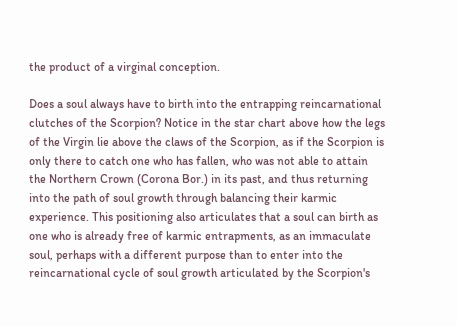the product of a virginal conception.

Does a soul always have to birth into the entrapping reincarnational clutches of the Scorpion? Notice in the star chart above how the legs of the Virgin lie above the claws of the Scorpion, as if the Scorpion is only there to catch one who has fallen, who was not able to attain the Northern Crown (Corona Bor.) in its past, and thus returning into the path of soul growth through balancing their karmic experience. This positioning also articulates that a soul can birth as one who is already free of karmic entrapments, as an immaculate soul, perhaps with a different purpose than to enter into the reincarnational cycle of soul growth articulated by the Scorpion's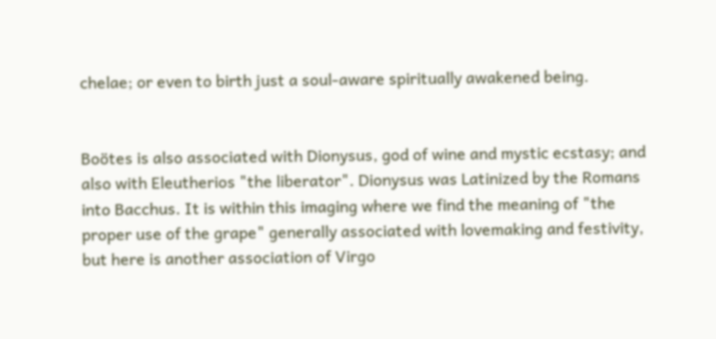chelae; or even to birth just a soul-aware spiritually awakened being.


Boötes is also associated with Dionysus, god of wine and mystic ecstasy; and also with Eleutherios "the liberator". Dionysus was Latinized by the Romans into Bacchus. It is within this imaging where we find the meaning of "the proper use of the grape" generally associated with lovemaking and festivity, but here is another association of Virgo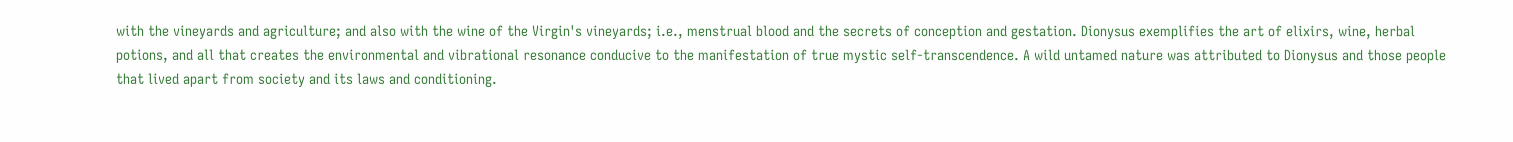with the vineyards and agriculture; and also with the wine of the Virgin's vineyards; i.e., menstrual blood and the secrets of conception and gestation. Dionysus exemplifies the art of elixirs, wine, herbal potions, and all that creates the environmental and vibrational resonance conducive to the manifestation of true mystic self-transcendence. A wild untamed nature was attributed to Dionysus and those people that lived apart from society and its laws and conditioning.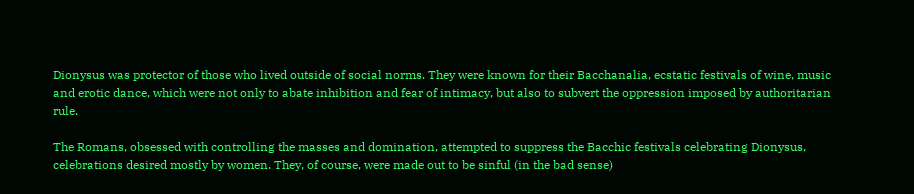Dionysus was protector of those who lived outside of social norms. They were known for their Bacchanalia, ecstatic festivals of wine, music and erotic dance, which were not only to abate inhibition and fear of intimacy, but also to subvert the oppression imposed by authoritarian rule.

The Romans, obsessed with controlling the masses and domination, attempted to suppress the Bacchic festivals celebrating Dionysus, celebrations desired mostly by women. They, of course, were made out to be sinful (in the bad sense)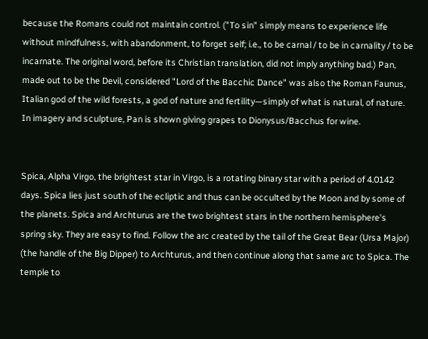because the Romans could not maintain control. ("To sin" simply means to experience life without mindfulness, with abandonment, to forget self; i.e., to be carnal / to be in carnality / to be incarnate. The original word, before its Christian translation, did not imply anything bad.) Pan, made out to be the Devil, considered "Lord of the Bacchic Dance" was also the Roman Faunus, Italian god of the wild forests, a god of nature and fertility—simply of what is natural, of nature. In imagery and sculpture, Pan is shown giving grapes to Dionysus/Bacchus for wine.


Spica, Alpha Virgo, the brightest star in Virgo, is a rotating binary star with a period of 4.0142 days. Spica lies just south of the ecliptic and thus can be occulted by the Moon and by some of the planets. Spica and Archturus are the two brightest stars in the northern hemisphere's spring sky. They are easy to find. Follow the arc created by the tail of the Great Bear (Ursa Major) (the handle of the Big Dipper) to Archturus, and then continue along that same arc to Spica. The temple to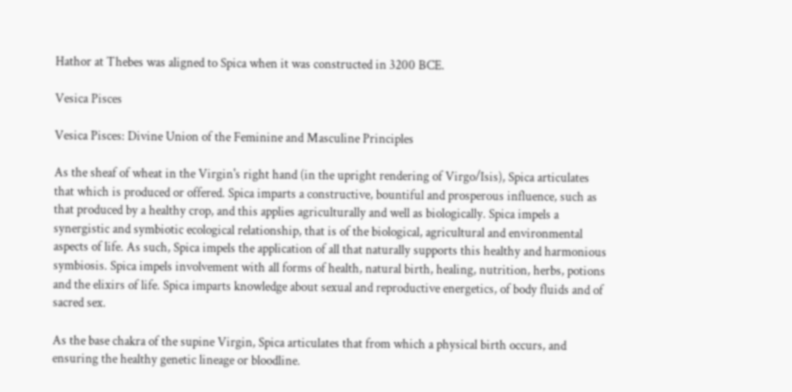Hathor at Thebes was aligned to Spica when it was constructed in 3200 BCE.

Vesica Pisces

Vesica Pisces: Divine Union of the Feminine and Masculine Principles

As the sheaf of wheat in the Virgin's right hand (in the upright rendering of Virgo/Isis), Spica articulates that which is produced or offered. Spica imparts a constructive, bountiful and prosperous influence, such as that produced by a healthy crop, and this applies agriculturally and well as biologically. Spica impels a synergistic and symbiotic ecological relationship, that is of the biological, agricultural and environmental aspects of life. As such, Spica impels the application of all that naturally supports this healthy and harmonious symbiosis. Spica impels involvement with all forms of health, natural birth, healing, nutrition, herbs, potions and the elixirs of life. Spica imparts knowledge about sexual and reproductive energetics, of body fluids and of sacred sex.

As the base chakra of the supine Virgin, Spica articulates that from which a physical birth occurs, and ensuring the healthy genetic lineage or bloodline.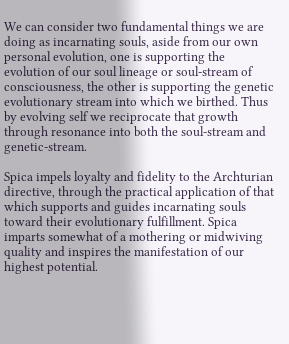We can consider two fundamental things we are doing as incarnating souls, aside from our own personal evolution, one is supporting the evolution of our soul lineage or soul-stream of consciousness, the other is supporting the genetic evolutionary stream into which we birthed. Thus by evolving self we reciprocate that growth through resonance into both the soul-stream and genetic-stream.

Spica impels loyalty and fidelity to the Archturian directive, through the practical application of that which supports and guides incarnating souls toward their evolutionary fulfillment. Spica imparts somewhat of a mothering or midwiving quality and inspires the manifestation of our highest potential.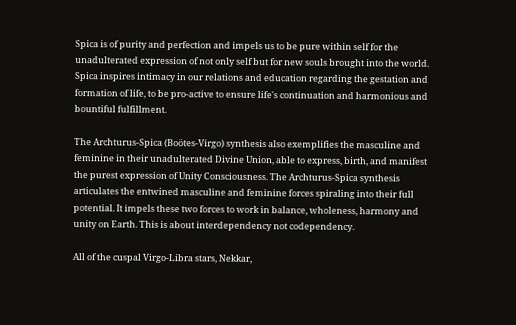Spica is of purity and perfection and impels us to be pure within self for the unadulterated expression of not only self but for new souls brought into the world. Spica inspires intimacy in our relations and education regarding the gestation and formation of life, to be pro-active to ensure life's continuation and harmonious and bountiful fulfillment.

The Archturus-Spica (Boötes-Virgo) synthesis also exemplifies the masculine and feminine in their unadulterated Divine Union, able to express, birth, and manifest the purest expression of Unity Consciousness. The Archturus-Spica synthesis articulates the entwined masculine and feminine forces spiraling into their full potential. It impels these two forces to work in balance, wholeness, harmony and unity on Earth. This is about interdependency not codependency.

All of the cuspal Virgo-Libra stars, Nekkar,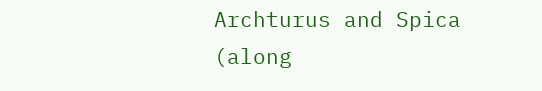Archturus and Spica (along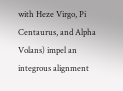with Heze Virgo, Pi Centaurus, and Alpha Volans) impel an integrous alignment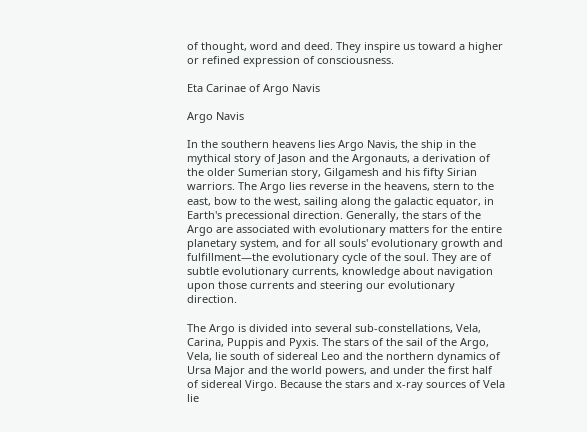of thought, word and deed. They inspire us toward a higher or refined expression of consciousness.

Eta Carinae of Argo Navis

Argo Navis

In the southern heavens lies Argo Navis, the ship in the mythical story of Jason and the Argonauts, a derivation of the older Sumerian story, Gilgamesh and his fifty Sirian warriors. The Argo lies reverse in the heavens, stern to the east, bow to the west, sailing along the galactic equator, in Earth's precessional direction. Generally, the stars of the Argo are associated with evolutionary matters for the entire planetary system, and for all souls' evolutionary growth and fulfillment—the evolutionary cycle of the soul. They are of subtle evolutionary currents, knowledge about navigation upon those currents and steering our evolutionary direction.

The Argo is divided into several sub-constellations, Vela, Carina, Puppis and Pyxis. The stars of the sail of the Argo, Vela, lie south of sidereal Leo and the northern dynamics of Ursa Major and the world powers, and under the first half of sidereal Virgo. Because the stars and x-ray sources of Vela lie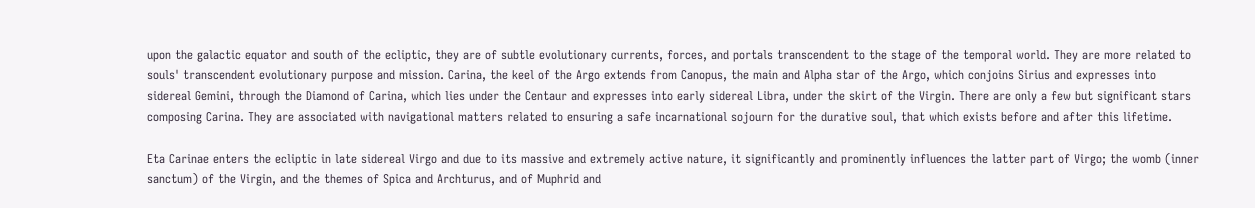upon the galactic equator and south of the ecliptic, they are of subtle evolutionary currents, forces, and portals transcendent to the stage of the temporal world. They are more related to souls' transcendent evolutionary purpose and mission. Carina, the keel of the Argo extends from Canopus, the main and Alpha star of the Argo, which conjoins Sirius and expresses into sidereal Gemini, through the Diamond of Carina, which lies under the Centaur and expresses into early sidereal Libra, under the skirt of the Virgin. There are only a few but significant stars composing Carina. They are associated with navigational matters related to ensuring a safe incarnational sojourn for the durative soul, that which exists before and after this lifetime.

Eta Carinae enters the ecliptic in late sidereal Virgo and due to its massive and extremely active nature, it significantly and prominently influences the latter part of Virgo; the womb (inner sanctum) of the Virgin, and the themes of Spica and Archturus, and of Muphrid and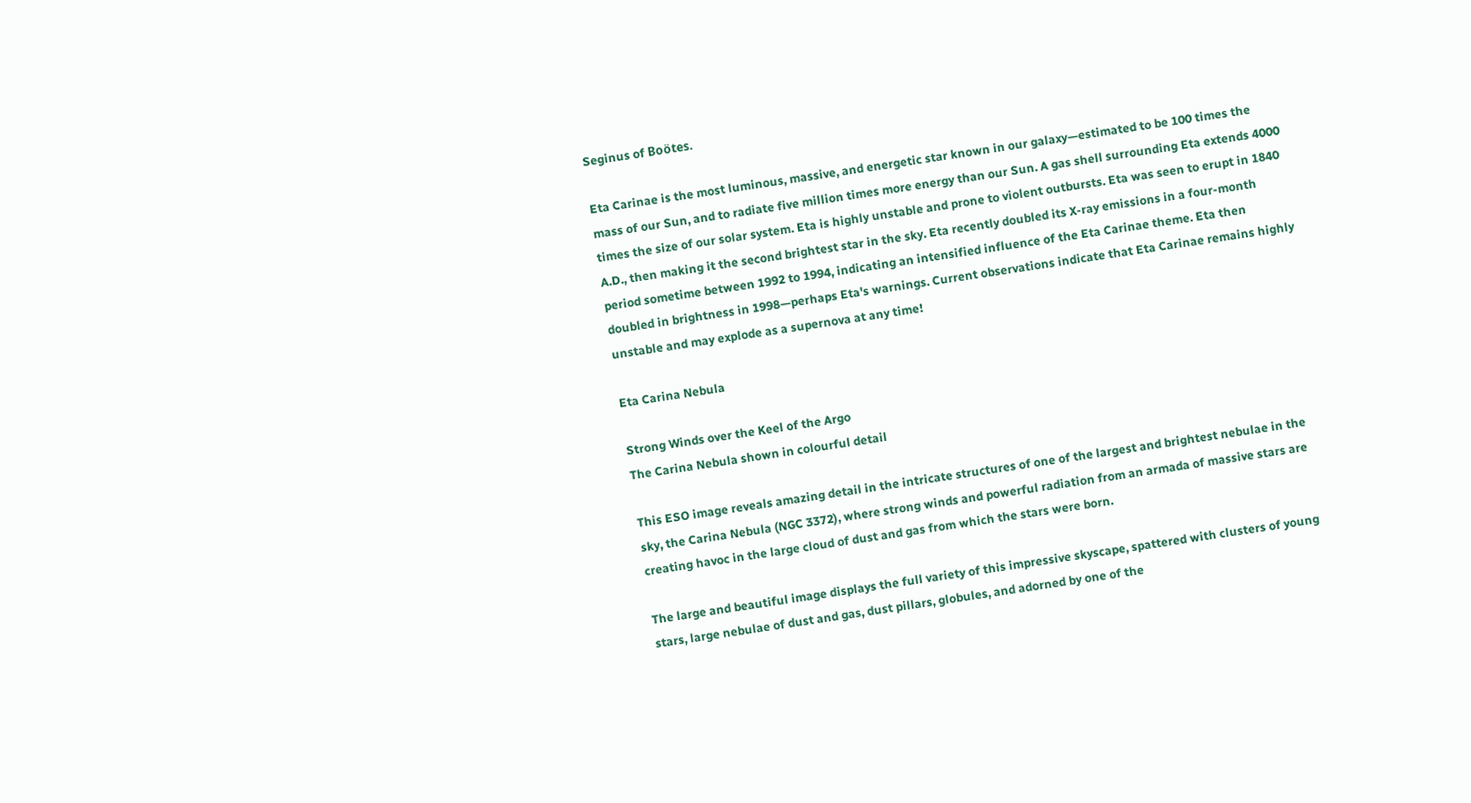Seginus of Boötes.

Eta Carinae is the most luminous, massive, and energetic star known in our galaxy—estimated to be 100 times the mass of our Sun, and to radiate five million times more energy than our Sun. A gas shell surrounding Eta extends 4000 times the size of our solar system. Eta is highly unstable and prone to violent outbursts. Eta was seen to erupt in 1840 A.D., then making it the second brightest star in the sky. Eta recently doubled its X-ray emissions in a four-month period sometime between 1992 to 1994, indicating an intensified influence of the Eta Carinae theme. Eta then doubled in brightness in 1998—perhaps Eta's warnings. Current observations indicate that Eta Carinae remains highly unstable and may explode as a supernova at any time!

Eta Carina Nebula

Strong Winds over the Keel of the Argo
The Carina Nebula shown in colourful detail

This ESO image reveals amazing detail in the intricate structures of one of the largest and brightest nebulae in the sky, the Carina Nebula (NGC 3372), where strong winds and powerful radiation from an armada of massive stars are creating havoc in the large cloud of dust and gas from which the stars were born.

The large and beautiful image displays the full variety of this impressive skyscape, spattered with clusters of young stars, large nebulae of dust and gas, dust pillars, globules, and adorned by one of the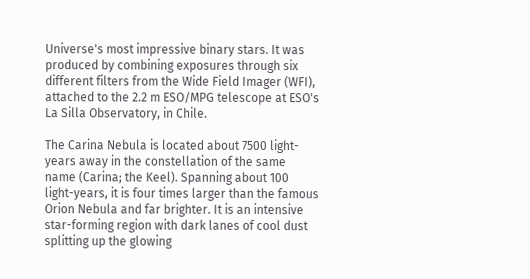Universe's most impressive binary stars. It was produced by combining exposures through six different filters from the Wide Field Imager (WFI), attached to the 2.2 m ESO/MPG telescope at ESO's La Silla Observatory, in Chile.

The Carina Nebula is located about 7500 light-years away in the constellation of the same name (Carina; the Keel). Spanning about 100 light-years, it is four times larger than the famous Orion Nebula and far brighter. It is an intensive star-forming region with dark lanes of cool dust splitting up the glowing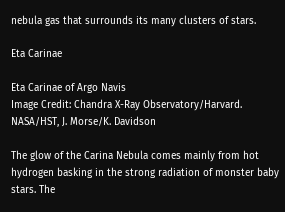nebula gas that surrounds its many clusters of stars.

Eta Carinae

Eta Carinae of Argo Navis
Image Credit: Chandra X-Ray Observatory/Harvard. NASA/HST, J. Morse/K. Davidson

The glow of the Carina Nebula comes mainly from hot hydrogen basking in the strong radiation of monster baby stars. The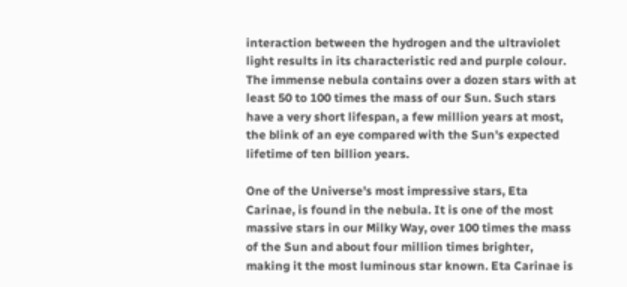interaction between the hydrogen and the ultraviolet light results in its characteristic red and purple colour. The immense nebula contains over a dozen stars with at least 50 to 100 times the mass of our Sun. Such stars have a very short lifespan, a few million years at most, the blink of an eye compared with the Sun's expected lifetime of ten billion years.

One of the Universe's most impressive stars, Eta Carinae, is found in the nebula. It is one of the most massive stars in our Milky Way, over 100 times the mass of the Sun and about four million times brighter, making it the most luminous star known. Eta Carinae is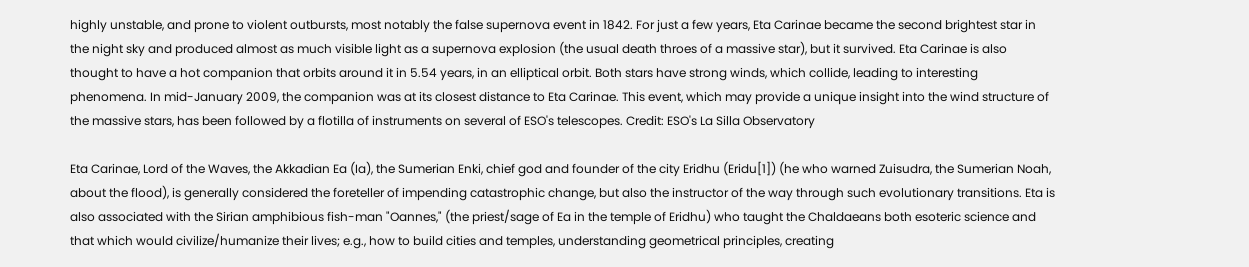highly unstable, and prone to violent outbursts, most notably the false supernova event in 1842. For just a few years, Eta Carinae became the second brightest star in the night sky and produced almost as much visible light as a supernova explosion (the usual death throes of a massive star), but it survived. Eta Carinae is also thought to have a hot companion that orbits around it in 5.54 years, in an elliptical orbit. Both stars have strong winds, which collide, leading to interesting phenomena. In mid-January 2009, the companion was at its closest distance to Eta Carinae. This event, which may provide a unique insight into the wind structure of the massive stars, has been followed by a flotilla of instruments on several of ESO's telescopes. Credit: ESO's La Silla Observatory

Eta Carinae, Lord of the Waves, the Akkadian Ea (Ia), the Sumerian Enki, chief god and founder of the city Eridhu (Eridu[1]) (he who warned Zuisudra, the Sumerian Noah, about the flood), is generally considered the foreteller of impending catastrophic change, but also the instructor of the way through such evolutionary transitions. Eta is also associated with the Sirian amphibious fish-man "Oannes," (the priest/sage of Ea in the temple of Eridhu) who taught the Chaldaeans both esoteric science and that which would civilize/humanize their lives; e.g., how to build cities and temples, understanding geometrical principles, creating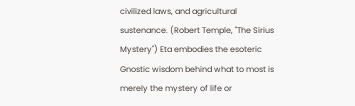civilized laws, and agricultural sustenance. (Robert Temple, "The Sirius Mystery") Eta embodies the esoteric Gnostic wisdom behind what to most is merely the mystery of life or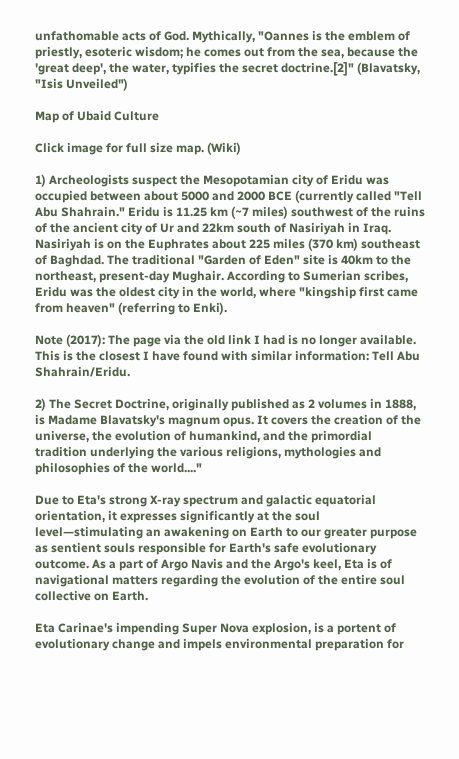unfathomable acts of God. Mythically, "Oannes is the emblem of priestly, esoteric wisdom; he comes out from the sea, because the 'great deep', the water, typifies the secret doctrine.[2]" (Blavatsky, "Isis Unveiled")

Map of Ubaid Culture

Click image for full size map. (Wiki)

1) Archeologists suspect the Mesopotamian city of Eridu was occupied between about 5000 and 2000 BCE (currently called "Tell Abu Shahrain." Eridu is 11.25 km (~7 miles) southwest of the ruins of the ancient city of Ur and 22km south of Nasiriyah in Iraq. Nasiriyah is on the Euphrates about 225 miles (370 km) southeast of Baghdad. The traditional "Garden of Eden" site is 40km to the northeast, present-day Mughair. According to Sumerian scribes, Eridu was the oldest city in the world, where "kingship first came from heaven" (referring to Enki).

Note (2017): The page via the old link I had is no longer available. This is the closest I have found with similar information: Tell Abu Shahrain/Eridu.

2) The Secret Doctrine, originally published as 2 volumes in 1888, is Madame Blavatsky's magnum opus. It covers the creation of the universe, the evolution of humankind, and the primordial tradition underlying the various religions, mythologies and philosophies of the world...."

Due to Eta's strong X-ray spectrum and galactic equatorial orientation, it expresses significantly at the soul level—stimulating an awakening on Earth to our greater purpose as sentient souls responsible for Earth's safe evolutionary outcome. As a part of Argo Navis and the Argo's keel, Eta is of navigational matters regarding the evolution of the entire soul collective on Earth.

Eta Carinae's impending Super Nova explosion, is a portent of evolutionary change and impels environmental preparation for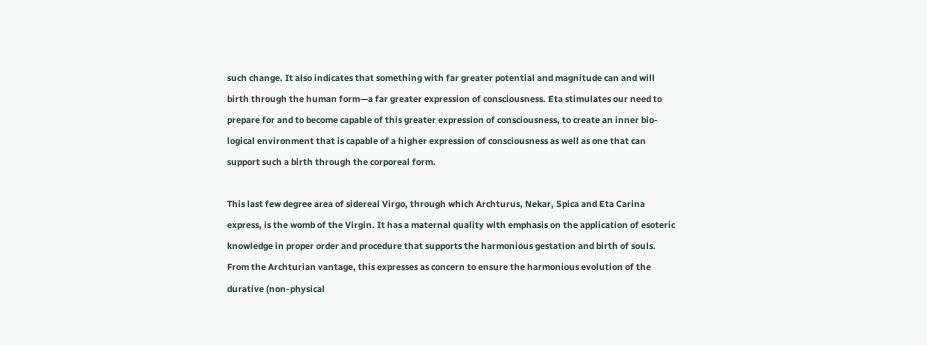such change. It also indicates that something with far greater potential and magnitude can and will birth through the human form—a far greater expression of consciousness. Eta stimulates our need to prepare for and to become capable of this greater expression of consciousness, to create an inner bio-logical environment that is capable of a higher expression of consciousness as well as one that can support such a birth through the corporeal form.

This last few degree area of sidereal Virgo, through which Archturus, Nekar, Spica and Eta Carina express, is the womb of the Virgin. It has a maternal quality with emphasis on the application of esoteric knowledge in proper order and procedure that supports the harmonious gestation and birth of souls. From the Archturian vantage, this expresses as concern to ensure the harmonious evolution of the durative (non-physical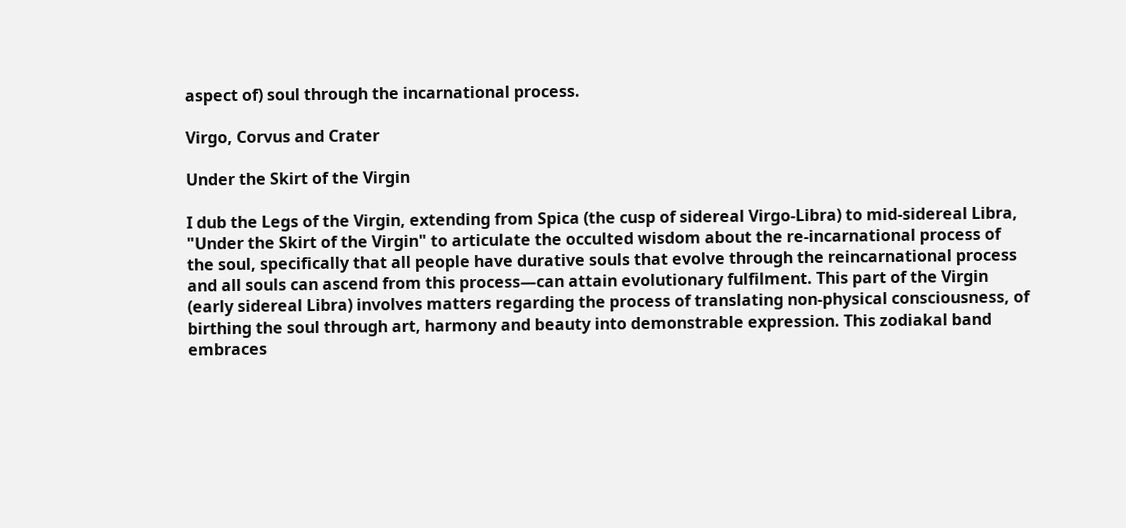aspect of) soul through the incarnational process.

Virgo, Corvus and Crater

Under the Skirt of the Virgin

I dub the Legs of the Virgin, extending from Spica (the cusp of sidereal Virgo-Libra) to mid-sidereal Libra, "Under the Skirt of the Virgin" to articulate the occulted wisdom about the re-incarnational process of the soul, specifically that all people have durative souls that evolve through the reincarnational process and all souls can ascend from this process—can attain evolutionary fulfilment. This part of the Virgin (early sidereal Libra) involves matters regarding the process of translating non-physical consciousness, of birthing the soul through art, harmony and beauty into demonstrable expression. This zodiakal band embraces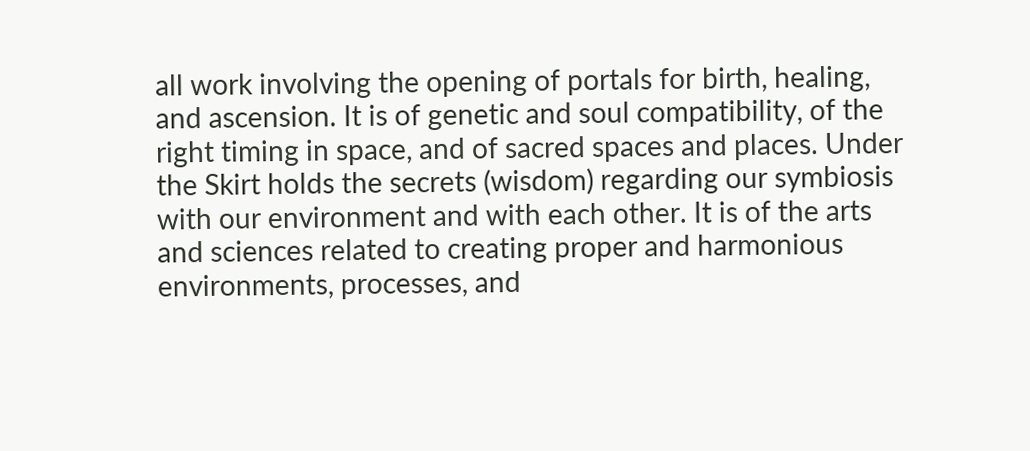all work involving the opening of portals for birth, healing, and ascension. It is of genetic and soul compatibility, of the right timing in space, and of sacred spaces and places. Under the Skirt holds the secrets (wisdom) regarding our symbiosis with our environment and with each other. It is of the arts and sciences related to creating proper and harmonious environments, processes, and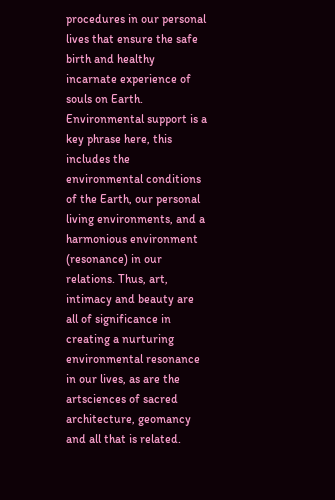procedures in our personal lives that ensure the safe birth and healthy incarnate experience of souls on Earth. Environmental support is a key phrase here, this includes the environmental conditions of the Earth, our personal living environments, and a harmonious environment (resonance) in our relations. Thus, art, intimacy and beauty are all of significance in creating a nurturing environmental resonance in our lives, as are the artsciences of sacred architecture, geomancy and all that is related.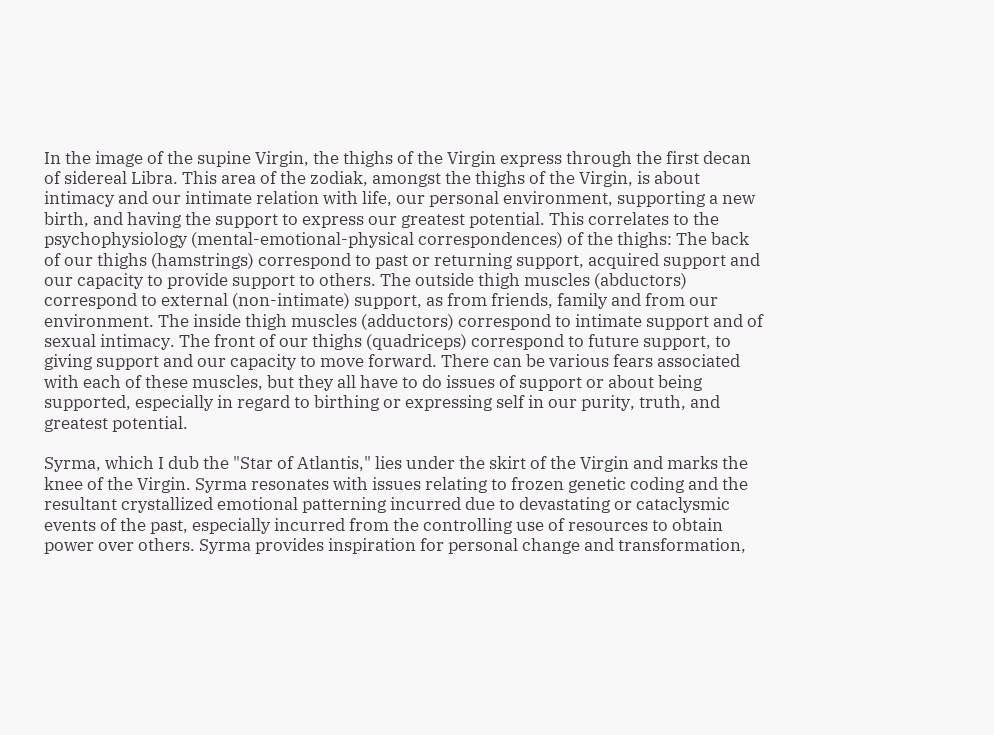In the image of the supine Virgin, the thighs of the Virgin express through the first decan of sidereal Libra. This area of the zodiak, amongst the thighs of the Virgin, is about intimacy and our intimate relation with life, our personal environment, supporting a new birth, and having the support to express our greatest potential. This correlates to the psychophysiology (mental-emotional-physical correspondences) of the thighs: The back of our thighs (hamstrings) correspond to past or returning support, acquired support and our capacity to provide support to others. The outside thigh muscles (abductors) correspond to external (non-intimate) support, as from friends, family and from our environment. The inside thigh muscles (adductors) correspond to intimate support and of sexual intimacy. The front of our thighs (quadriceps) correspond to future support, to giving support and our capacity to move forward. There can be various fears associated with each of these muscles, but they all have to do issues of support or about being supported, especially in regard to birthing or expressing self in our purity, truth, and greatest potential.

Syrma, which I dub the "Star of Atlantis," lies under the skirt of the Virgin and marks the knee of the Virgin. Syrma resonates with issues relating to frozen genetic coding and the resultant crystallized emotional patterning incurred due to devastating or cataclysmic events of the past, especially incurred from the controlling use of resources to obtain power over others. Syrma provides inspiration for personal change and transformation,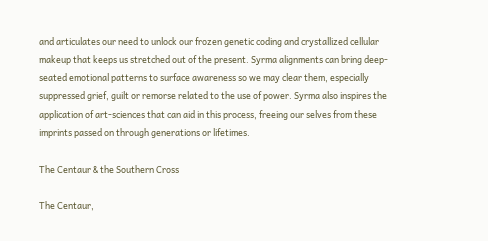and articulates our need to unlock our frozen genetic coding and crystallized cellular makeup that keeps us stretched out of the present. Syrma alignments can bring deep-seated emotional patterns to surface awareness so we may clear them, especially suppressed grief, guilt or remorse related to the use of power. Syrma also inspires the application of art-sciences that can aid in this process, freeing our selves from these imprints passed on through generations or lifetimes.

The Centaur & the Southern Cross

The Centaur,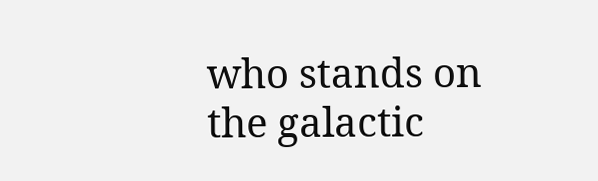who stands on the galactic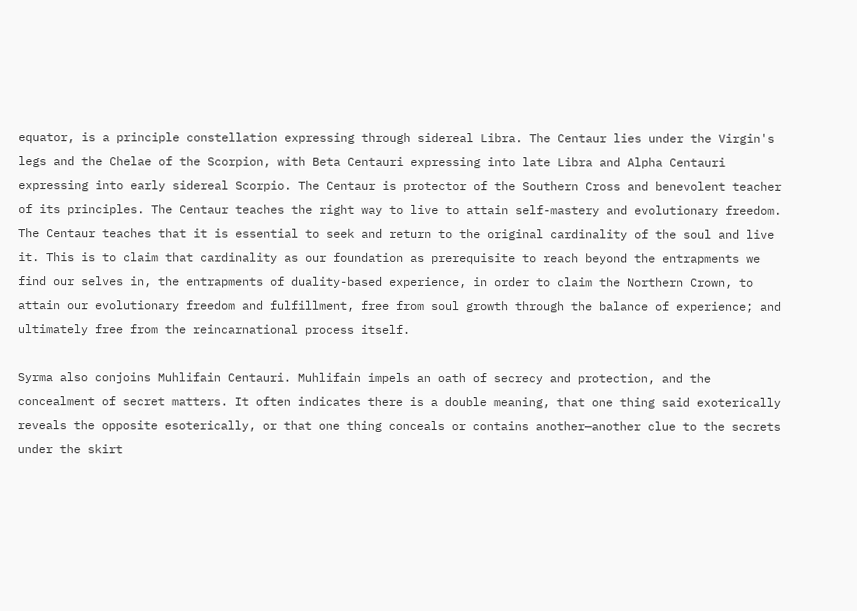equator, is a principle constellation expressing through sidereal Libra. The Centaur lies under the Virgin's legs and the Chelae of the Scorpion, with Beta Centauri expressing into late Libra and Alpha Centauri expressing into early sidereal Scorpio. The Centaur is protector of the Southern Cross and benevolent teacher of its principles. The Centaur teaches the right way to live to attain self-mastery and evolutionary freedom. The Centaur teaches that it is essential to seek and return to the original cardinality of the soul and live it. This is to claim that cardinality as our foundation as prerequisite to reach beyond the entrapments we find our selves in, the entrapments of duality-based experience, in order to claim the Northern Crown, to attain our evolutionary freedom and fulfillment, free from soul growth through the balance of experience; and ultimately free from the reincarnational process itself.

Syrma also conjoins Muhlifain Centauri. Muhlifain impels an oath of secrecy and protection, and the concealment of secret matters. It often indicates there is a double meaning, that one thing said exoterically reveals the opposite esoterically, or that one thing conceals or contains another—another clue to the secrets under the skirt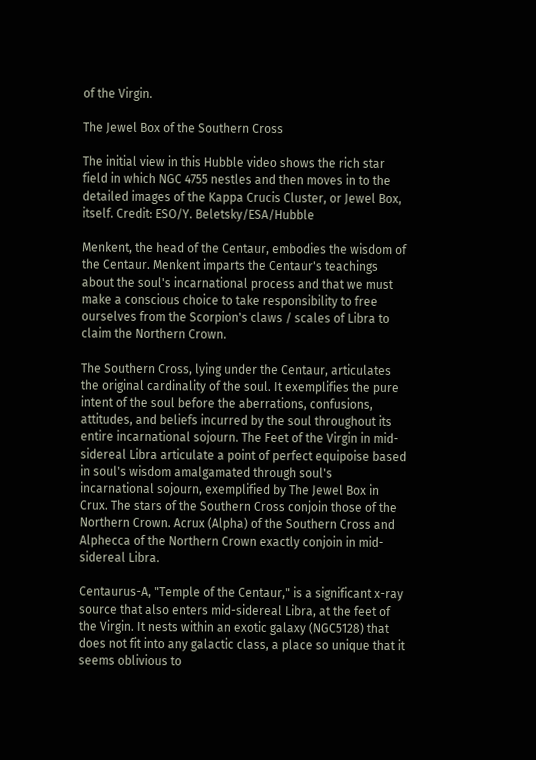of the Virgin.

The Jewel Box of the Southern Cross

The initial view in this Hubble video shows the rich star field in which NGC 4755 nestles and then moves in to the detailed images of the Kappa Crucis Cluster, or Jewel Box, itself. Credit: ESO/Y. Beletsky/ESA/Hubble

Menkent, the head of the Centaur, embodies the wisdom of the Centaur. Menkent imparts the Centaur's teachings about the soul's incarnational process and that we must make a conscious choice to take responsibility to free ourselves from the Scorpion's claws / scales of Libra to claim the Northern Crown.

The Southern Cross, lying under the Centaur, articulates the original cardinality of the soul. It exemplifies the pure intent of the soul before the aberrations, confusions, attitudes, and beliefs incurred by the soul throughout its entire incarnational sojourn. The Feet of the Virgin in mid-sidereal Libra articulate a point of perfect equipoise based in soul's wisdom amalgamated through soul's incarnational sojourn, exemplified by The Jewel Box in Crux. The stars of the Southern Cross conjoin those of the Northern Crown. Acrux (Alpha) of the Southern Cross and Alphecca of the Northern Crown exactly conjoin in mid-sidereal Libra.

Centaurus-A, "Temple of the Centaur," is a significant x-ray source that also enters mid-sidereal Libra, at the feet of the Virgin. It nests within an exotic galaxy (NGC5128) that does not fit into any galactic class, a place so unique that it seems oblivious to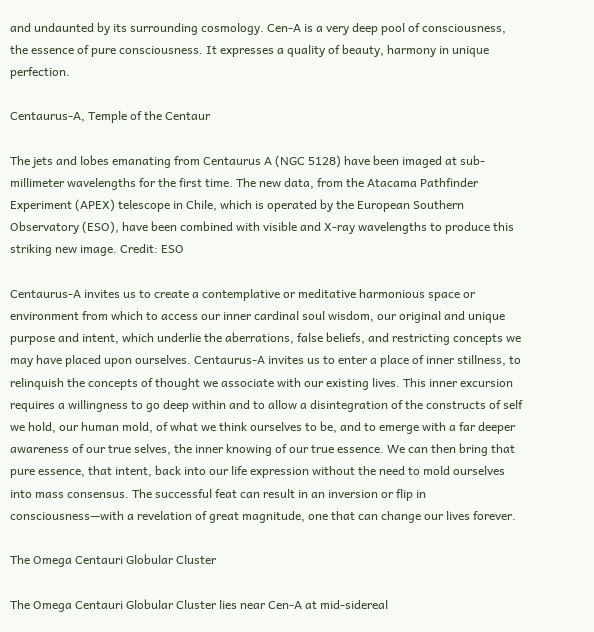and undaunted by its surrounding cosmology. Cen-A is a very deep pool of consciousness, the essence of pure consciousness. It expresses a quality of beauty, harmony in unique perfection.

Centaurus-A, Temple of the Centaur

The jets and lobes emanating from Centaurus A (NGC 5128) have been imaged at sub-millimeter wavelengths for the first time. The new data, from the Atacama Pathfinder Experiment (APEX) telescope in Chile, which is operated by the European Southern Observatory (ESO), have been combined with visible and X-ray wavelengths to produce this striking new image. Credit: ESO

Centaurus-A invites us to create a contemplative or meditative harmonious space or environment from which to access our inner cardinal soul wisdom, our original and unique purpose and intent, which underlie the aberrations, false beliefs, and restricting concepts we may have placed upon ourselves. Centaurus-A invites us to enter a place of inner stillness, to relinquish the concepts of thought we associate with our existing lives. This inner excursion requires a willingness to go deep within and to allow a disintegration of the constructs of self we hold, our human mold, of what we think ourselves to be, and to emerge with a far deeper awareness of our true selves, the inner knowing of our true essence. We can then bring that pure essence, that intent, back into our life expression without the need to mold ourselves into mass consensus. The successful feat can result in an inversion or flip in consciousness—with a revelation of great magnitude, one that can change our lives forever.

The Omega Centauri Globular Cluster

The Omega Centauri Globular Cluster lies near Cen-A at mid-sidereal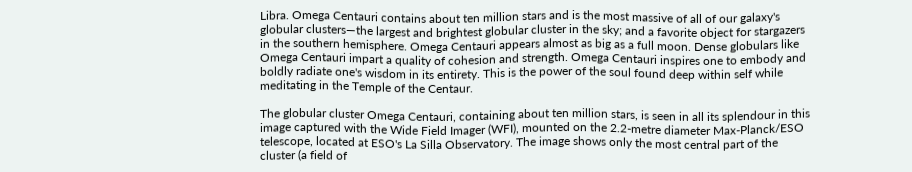Libra. Omega Centauri contains about ten million stars and is the most massive of all of our galaxy's globular clusters—the largest and brightest globular cluster in the sky; and a favorite object for stargazers in the southern hemisphere. Omega Centauri appears almost as big as a full moon. Dense globulars like Omega Centauri impart a quality of cohesion and strength. Omega Centauri inspires one to embody and boldly radiate one's wisdom in its entirety. This is the power of the soul found deep within self while meditating in the Temple of the Centaur.

The globular cluster Omega Centauri, containing about ten million stars, is seen in all its splendour in this image captured with the Wide Field Imager (WFI), mounted on the 2.2-metre diameter Max-Planck/ESO telescope, located at ESO's La Silla Observatory. The image shows only the most central part of the cluster (a field of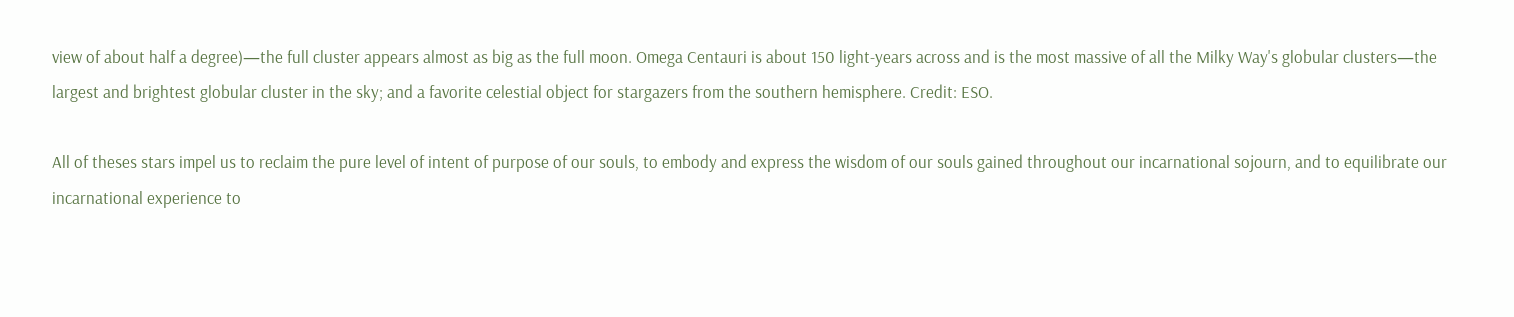view of about half a degree)—the full cluster appears almost as big as the full moon. Omega Centauri is about 150 light-years across and is the most massive of all the Milky Way's globular clusters—the largest and brightest globular cluster in the sky; and a favorite celestial object for stargazers from the southern hemisphere. Credit: ESO.

All of theses stars impel us to reclaim the pure level of intent of purpose of our souls, to embody and express the wisdom of our souls gained throughout our incarnational sojourn, and to equilibrate our incarnational experience to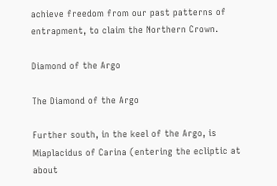achieve freedom from our past patterns of entrapment, to claim the Northern Crown.

Diamond of the Argo

The Diamond of the Argo

Further south, in the keel of the Argo, is Miaplacidus of Carina (entering the ecliptic at about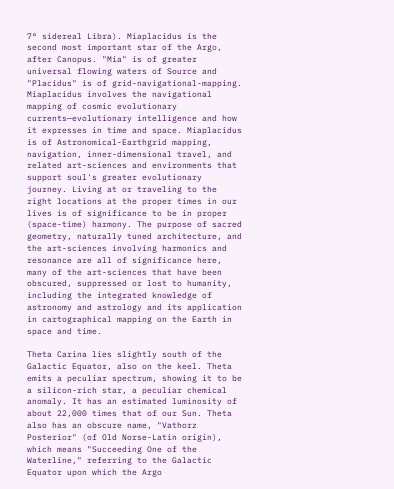7° sidereal Libra). Miaplacidus is the second most important star of the Argo, after Canopus. "Mia" is of greater universal flowing waters of Source and "Placidus" is of grid-navigational-mapping. Miaplacidus involves the navigational mapping of cosmic evolutionary currents—evolutionary intelligence and how it expresses in time and space. Miaplacidus is of Astronomical-Earthgrid mapping, navigation, inner-dimensional travel, and related art-sciences and environments that support soul's greater evolutionary journey. Living at or traveling to the right locations at the proper times in our lives is of significance to be in proper (space-time) harmony. The purpose of sacred geometry, naturally tuned architecture, and the art-sciences involving harmonics and resonance are all of significance here, many of the art-sciences that have been obscured, suppressed or lost to humanity, including the integrated knowledge of astronomy and astrology and its application in cartographical mapping on the Earth in space and time.

Theta Carina lies slightly south of the Galactic Equator, also on the keel. Theta emits a peculiar spectrum, showing it to be a silicon-rich star, a peculiar chemical anomaly. It has an estimated luminosity of about 22,000 times that of our Sun. Theta also has an obscure name, "Vathorz Posterior" (of Old Norse-Latin origin), which means "Succeeding One of the Waterline," referring to the Galactic Equator upon which the Argo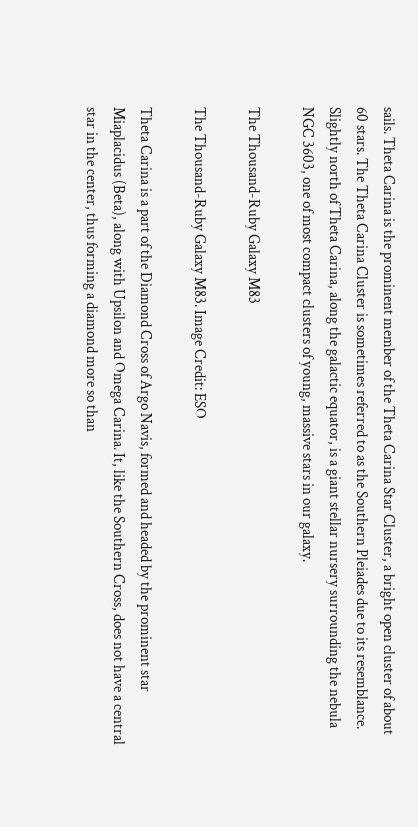sails. Theta Carina is the prominent member of the Theta Carina Star Cluster, a bright open cluster of about 60 stars. The Theta Carina Cluster is sometimes referred to as the Southern Pleiades due to its resemblance. Slightly north of Theta Carina, along the galactic equator, is a giant stellar nursery surrounding the nebula NGC 3603, one of most compact clusters of young, massive stars in our galaxy.

The Thousand-Ruby Galaxy M83

The Thousand-Ruby Galaxy M83. Image Credit: ESO

Theta Carina is a part of the Diamond Cross of Argo Navis, formed and headed by the prominent star Miaplacidus (Beta), along with Upsilon and Omega Carina. It, like the Southern Cross, does not have a central star in the center, thus forming a diamond more so than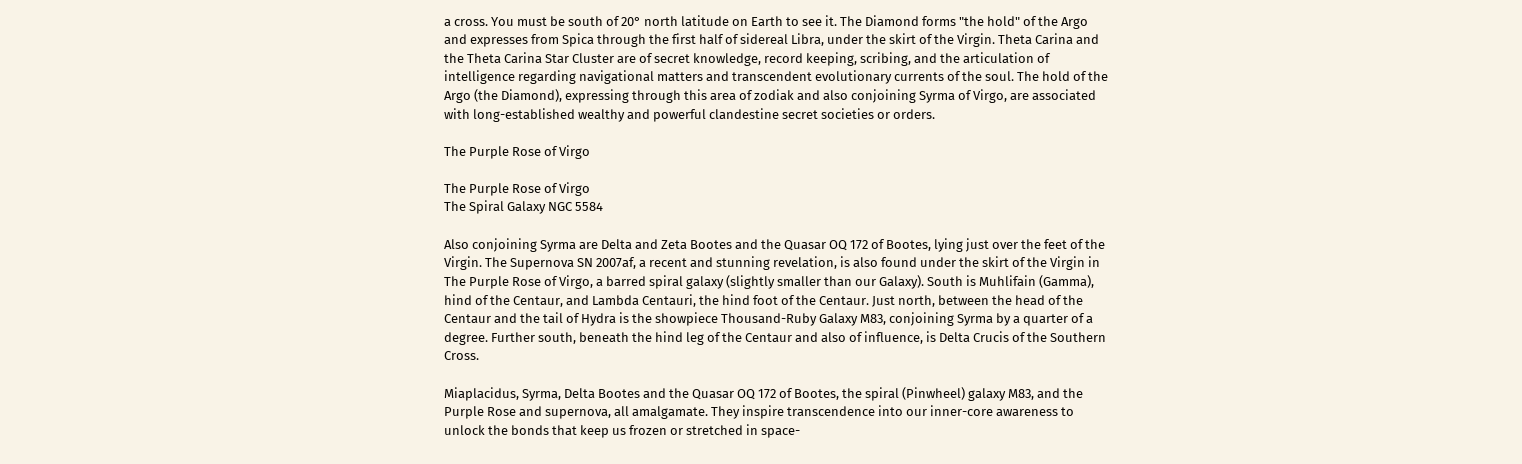a cross. You must be south of 20° north latitude on Earth to see it. The Diamond forms "the hold" of the Argo and expresses from Spica through the first half of sidereal Libra, under the skirt of the Virgin. Theta Carina and the Theta Carina Star Cluster are of secret knowledge, record keeping, scribing, and the articulation of intelligence regarding navigational matters and transcendent evolutionary currents of the soul. The hold of the Argo (the Diamond), expressing through this area of zodiak and also conjoining Syrma of Virgo, are associated with long-established wealthy and powerful clandestine secret societies or orders.

The Purple Rose of Virgo

The Purple Rose of Virgo
The Spiral Galaxy NGC 5584

Also conjoining Syrma are Delta and Zeta Bootes and the Quasar OQ 172 of Bootes, lying just over the feet of the Virgin. The Supernova SN 2007af, a recent and stunning revelation, is also found under the skirt of the Virgin in The Purple Rose of Virgo, a barred spiral galaxy (slightly smaller than our Galaxy). South is Muhlifain (Gamma), hind of the Centaur, and Lambda Centauri, the hind foot of the Centaur. Just north, between the head of the Centaur and the tail of Hydra is the showpiece Thousand-Ruby Galaxy M83, conjoining Syrma by a quarter of a degree. Further south, beneath the hind leg of the Centaur and also of influence, is Delta Crucis of the Southern Cross.

Miaplacidus, Syrma, Delta Bootes and the Quasar OQ 172 of Bootes, the spiral (Pinwheel) galaxy M83, and the Purple Rose and supernova, all amalgamate. They inspire transcendence into our inner-core awareness to unlock the bonds that keep us frozen or stretched in space-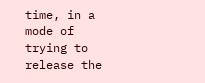time, in a mode of trying to release the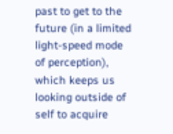past to get to the future (in a limited light-speed mode of perception), which keeps us looking outside of self to acquire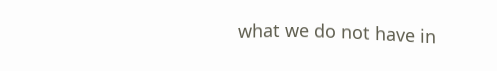what we do not have in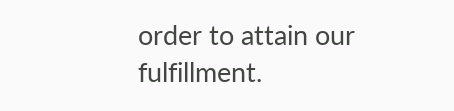order to attain our fulfillment.